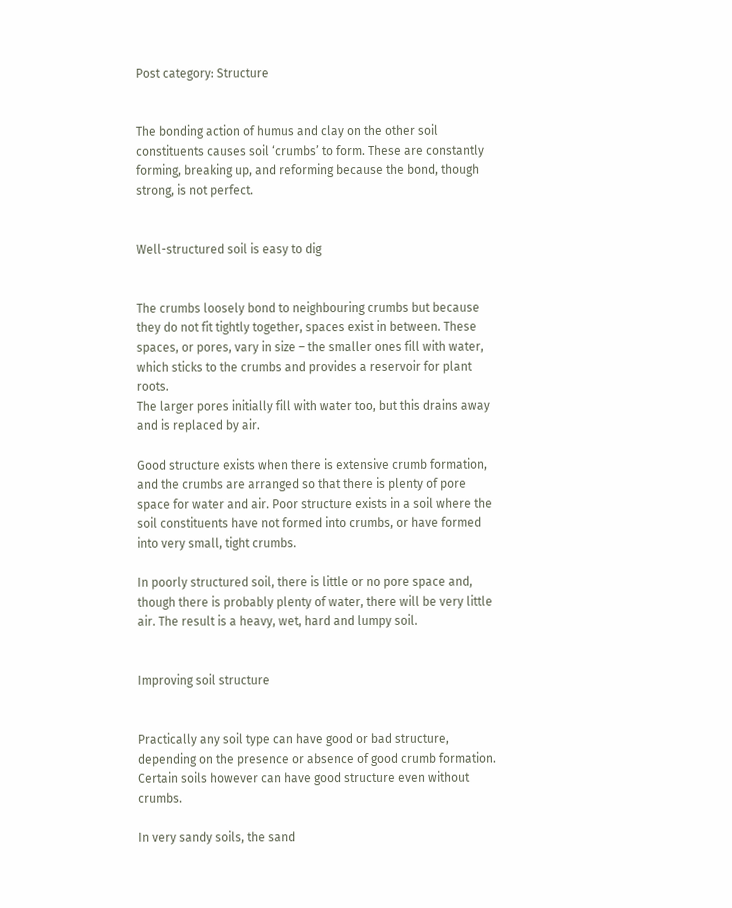Post category: Structure


The bonding action of humus and clay on the other soil constituents causes soil ‘crumbs’ to form. These are constantly forming, breaking up, and reforming because the bond, though strong, is not perfect.


Well-structured soil is easy to dig


The crumbs loosely bond to neighbouring crumbs but because they do not fit tightly together, spaces exist in between. These spaces, or pores, vary in size – the smaller ones fill with water, which sticks to the crumbs and provides a reservoir for plant roots.
The larger pores initially fill with water too, but this drains away and is replaced by air.

Good structure exists when there is extensive crumb formation, and the crumbs are arranged so that there is plenty of pore space for water and air. Poor structure exists in a soil where the soil constituents have not formed into crumbs, or have formed into very small, tight crumbs.

In poorly structured soil, there is little or no pore space and, though there is probably plenty of water, there will be very little air. The result is a heavy, wet, hard and lumpy soil.


Improving soil structure


Practically any soil type can have good or bad structure, depending on the presence or absence of good crumb formation. Certain soils however can have good structure even without crumbs.

In very sandy soils, the sand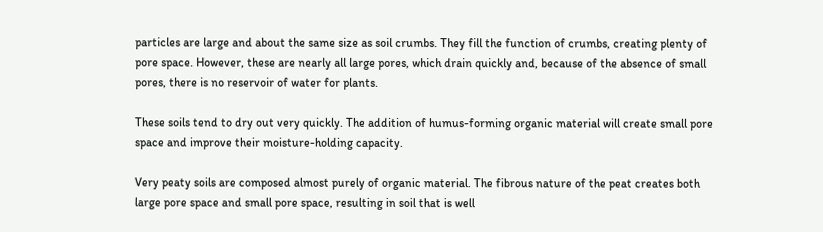particles are large and about the same size as soil crumbs. They fill the function of crumbs, creating plenty of pore space. However, these are nearly all large pores, which drain quickly and, because of the absence of small pores, there is no reservoir of water for plants.

These soils tend to dry out very quickly. The addition of humus-forming organic material will create small pore space and improve their moisture-holding capacity.

Very peaty soils are composed almost purely of organic material. The fibrous nature of the peat creates both large pore space and small pore space, resulting in soil that is well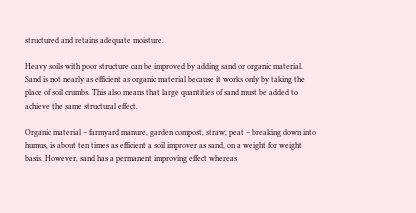structured and retains adequate moisture.

Heavy soils with poor structure can be improved by adding sand or organic material. Sand is not nearly as efficient as organic material because it works only by taking the place of soil crumbs. This also means that large quantities of sand must be added to achieve the same structural effect.

Organic material – farmyard manure, garden compost, straw, peat – breaking down into humus, is about ten times as efficient a soil improver as sand, on a weight for weight basis. However, sand has a permanent improving effect whereas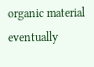organic material eventually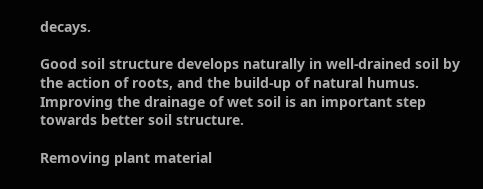decays.

Good soil structure develops naturally in well-drained soil by the action of roots, and the build-up of natural humus. Improving the drainage of wet soil is an important step towards better soil structure.

Removing plant material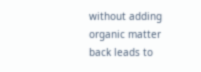without adding organic matter back leads to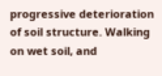progressive deterioration of soil structure. Walking on wet soil, and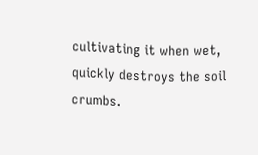cultivating it when wet, quickly destroys the soil crumbs.